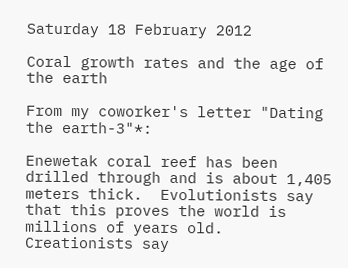Saturday 18 February 2012

Coral growth rates and the age of the earth

From my coworker's letter "Dating the earth-3"*:

Enewetak coral reef has been drilled through and is about 1,405 meters thick.  Evolutionists say that this proves the world is millions of years old.  Creationists say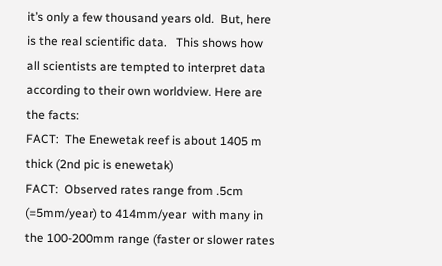it’s only a few thousand years old.  But, here is the real scientific data.   This shows how all scientists are tempted to interpret data according to their own worldview. Here are the facts:
FACT:  The Enewetak reef is about 1405 m thick (2nd pic is enewetak)
FACT:  Observed rates range from .5cm (=5mm/year) to 414mm/year  with many in the 100-200mm range (faster or slower rates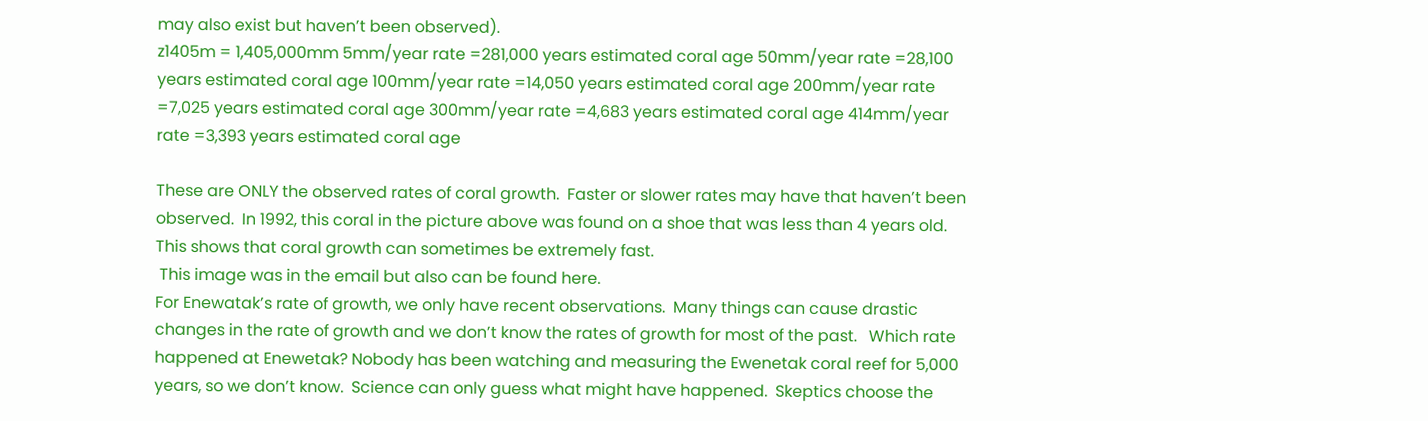may also exist but haven’t been observed).
z1405m = 1,405,000mm 5mm/year rate =281,000 years estimated coral age 50mm/year rate =28,100 years estimated coral age 100mm/year rate =14,050 years estimated coral age 200mm/year rate =7,025 years estimated coral age 300mm/year rate =4,683 years estimated coral age 414mm/year rate =3,393 years estimated coral age

These are ONLY the observed rates of coral growth.  Faster or slower rates may have that haven’t been observed.  In 1992, this coral in the picture above was found on a shoe that was less than 4 years old.  This shows that coral growth can sometimes be extremely fast.
 This image was in the email but also can be found here.
For Enewatak’s rate of growth, we only have recent observations.  Many things can cause drastic changes in the rate of growth and we don’t know the rates of growth for most of the past.   Which rate happened at Enewetak? Nobody has been watching and measuring the Ewenetak coral reef for 5,000 years, so we don’t know.  Science can only guess what might have happened.  Skeptics choose the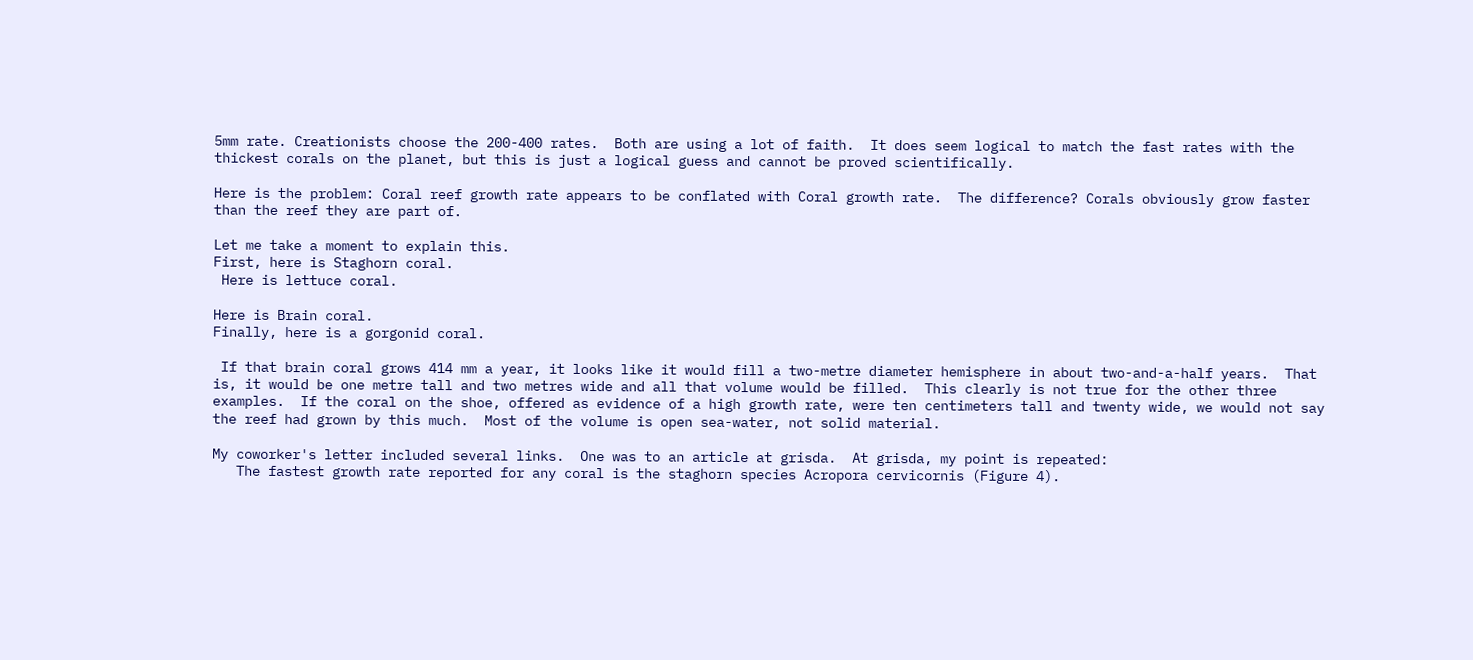5mm rate. Creationists choose the 200-400 rates.  Both are using a lot of faith.  It does seem logical to match the fast rates with the thickest corals on the planet, but this is just a logical guess and cannot be proved scientifically.

Here is the problem: Coral reef growth rate appears to be conflated with Coral growth rate.  The difference? Corals obviously grow faster than the reef they are part of.

Let me take a moment to explain this.
First, here is Staghorn coral.
 Here is lettuce coral.

Here is Brain coral.
Finally, here is a gorgonid coral.

 If that brain coral grows 414 mm a year, it looks like it would fill a two-metre diameter hemisphere in about two-and-a-half years.  That is, it would be one metre tall and two metres wide and all that volume would be filled.  This clearly is not true for the other three examples.  If the coral on the shoe, offered as evidence of a high growth rate, were ten centimeters tall and twenty wide, we would not say the reef had grown by this much.  Most of the volume is open sea-water, not solid material.

My coworker's letter included several links.  One was to an article at grisda.  At grisda, my point is repeated:
   The fastest growth rate reported for any coral is the staghorn species Acropora cervicornis (Figure 4).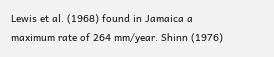Lewis et al. (1968) found in Jamaica a maximum rate of 264 mm/year. Shinn (1976)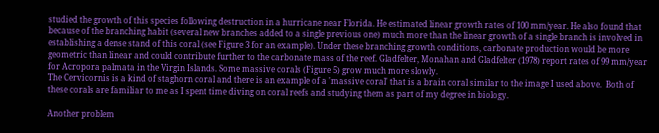studied the growth of this species following destruction in a hurricane near Florida. He estimated linear growth rates of 100 mm/year. He also found that because of the branching habit (several new branches added to a single previous one) much more than the linear growth of a single branch is involved in establishing a dense stand of this coral (see Figure 3 for an example). Under these branching growth conditions, carbonate production would be more geometric than linear and could contribute further to the carbonate mass of the reef. Gladfelter, Monahan and Gladfelter (1978) report rates of 99 mm/year for Acropora palmata in the Virgin Islands. Some massive corals (Figure 5) grow much more slowly.
The Cervicornis is a kind of staghorn coral and there is an example of a 'massive coral' that is a brain coral similar to the image I used above.  Both of these corals are familiar to me as I spent time diving on coral reefs and studying them as part of my degree in biology.

Another problem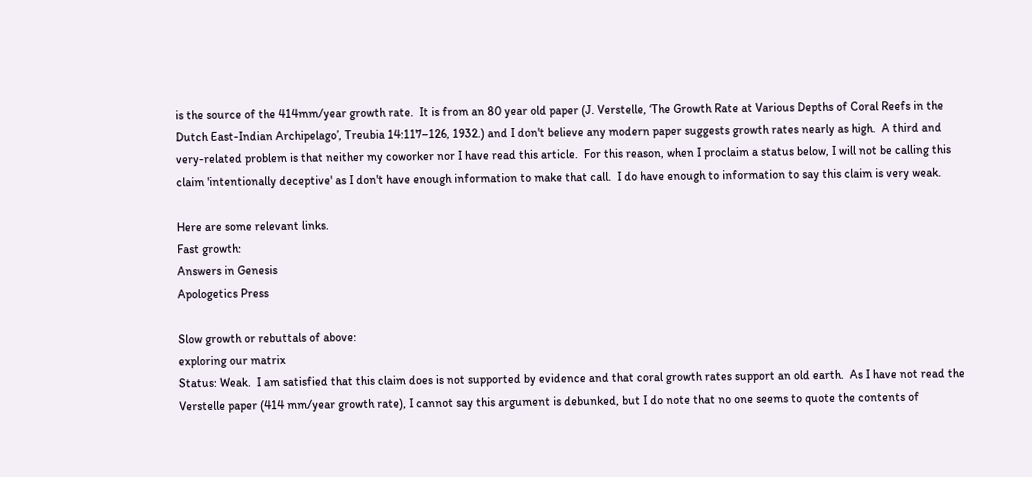is the source of the 414mm/year growth rate.  It is from an 80 year old paper (J. Verstelle, ‘The Growth Rate at Various Depths of Coral Reefs in the Dutch East-Indian Archipelago’, Treubia 14:117–126, 1932.) and I don't believe any modern paper suggests growth rates nearly as high.  A third and very-related problem is that neither my coworker nor I have read this article.  For this reason, when I proclaim a status below, I will not be calling this claim 'intentionally deceptive' as I don't have enough information to make that call.  I do have enough to information to say this claim is very weak.

Here are some relevant links.
Fast growth:
Answers in Genesis
Apologetics Press

Slow growth or rebuttals of above:
exploring our matrix
Status: Weak.  I am satisfied that this claim does is not supported by evidence and that coral growth rates support an old earth.  As I have not read the Verstelle paper (414 mm/year growth rate), I cannot say this argument is debunked, but I do note that no one seems to quote the contents of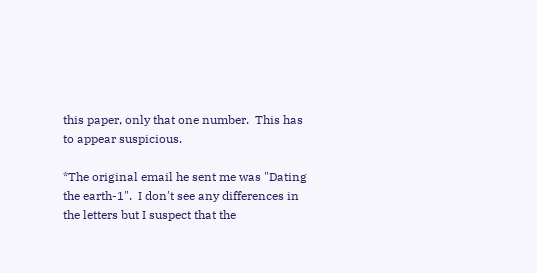this paper, only that one number.  This has to appear suspicious.

*The original email he sent me was "Dating the earth-1".  I don't see any differences in the letters but I suspect that the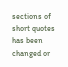sections of short quotes has been changed or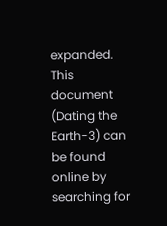expanded.  This document (Dating the Earth-3) can be found online by searching for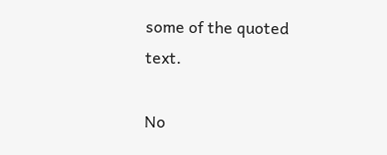some of the quoted text.

No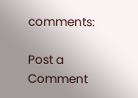comments:

Post a Comment